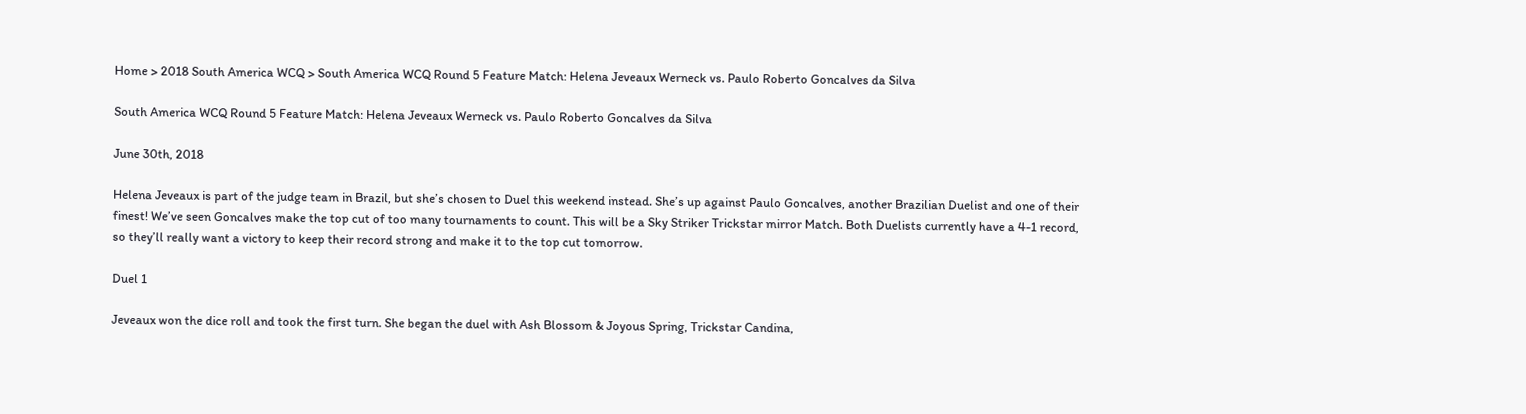Home > 2018 South America WCQ > South America WCQ Round 5 Feature Match: Helena Jeveaux Werneck vs. Paulo Roberto Goncalves da Silva

South America WCQ Round 5 Feature Match: Helena Jeveaux Werneck vs. Paulo Roberto Goncalves da Silva

June 30th, 2018

Helena Jeveaux is part of the judge team in Brazil, but she’s chosen to Duel this weekend instead. She’s up against Paulo Goncalves, another Brazilian Duelist and one of their finest! We’ve seen Goncalves make the top cut of too many tournaments to count. This will be a Sky Striker Trickstar mirror Match. Both Duelists currently have a 4-1 record, so they’ll really want a victory to keep their record strong and make it to the top cut tomorrow.

Duel 1

Jeveaux won the dice roll and took the first turn. She began the duel with Ash Blossom & Joyous Spring, Trickstar Candina,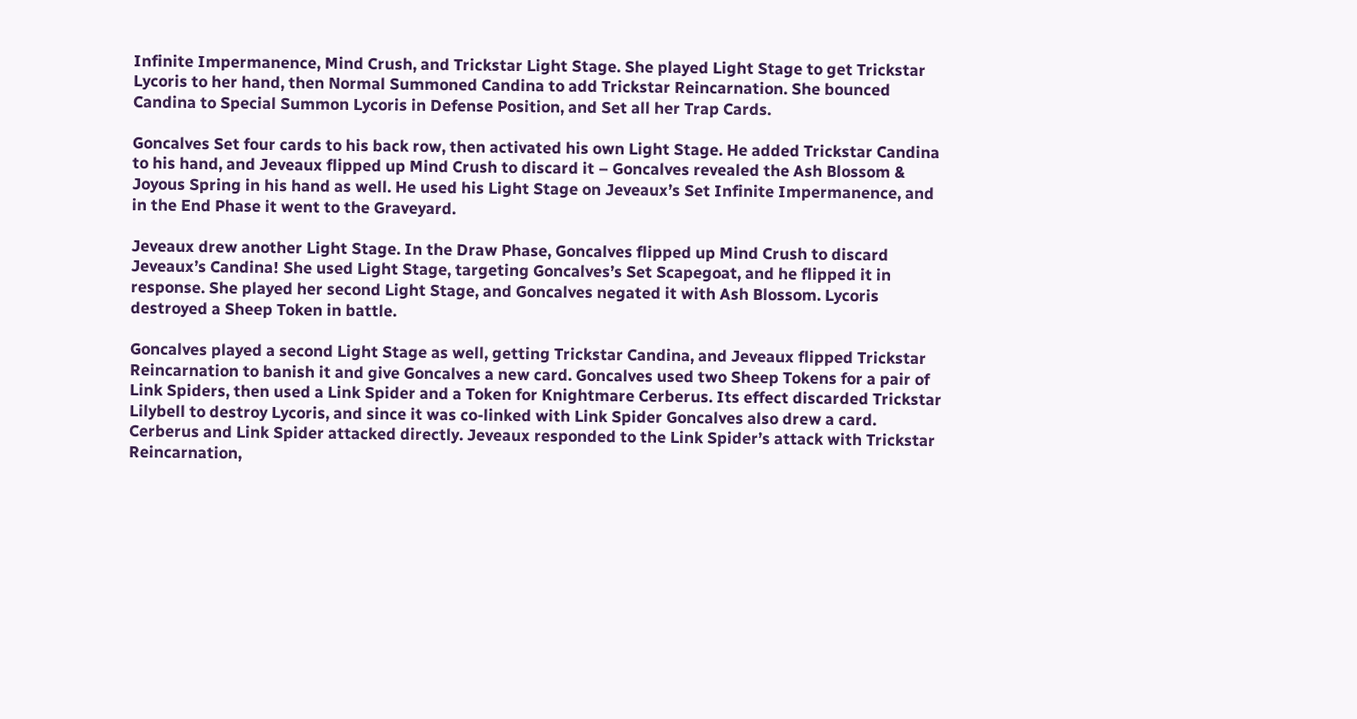Infinite Impermanence, Mind Crush, and Trickstar Light Stage. She played Light Stage to get Trickstar Lycoris to her hand, then Normal Summoned Candina to add Trickstar Reincarnation. She bounced Candina to Special Summon Lycoris in Defense Position, and Set all her Trap Cards.

Goncalves Set four cards to his back row, then activated his own Light Stage. He added Trickstar Candina to his hand, and Jeveaux flipped up Mind Crush to discard it – Goncalves revealed the Ash Blossom & Joyous Spring in his hand as well. He used his Light Stage on Jeveaux’s Set Infinite Impermanence, and in the End Phase it went to the Graveyard.

Jeveaux drew another Light Stage. In the Draw Phase, Goncalves flipped up Mind Crush to discard Jeveaux’s Candina! She used Light Stage, targeting Goncalves’s Set Scapegoat, and he flipped it in response. She played her second Light Stage, and Goncalves negated it with Ash Blossom. Lycoris destroyed a Sheep Token in battle.

Goncalves played a second Light Stage as well, getting Trickstar Candina, and Jeveaux flipped Trickstar Reincarnation to banish it and give Goncalves a new card. Goncalves used two Sheep Tokens for a pair of Link Spiders, then used a Link Spider and a Token for Knightmare Cerberus. Its effect discarded Trickstar Lilybell to destroy Lycoris, and since it was co-linked with Link Spider Goncalves also drew a card. Cerberus and Link Spider attacked directly. Jeveaux responded to the Link Spider’s attack with Trickstar Reincarnation,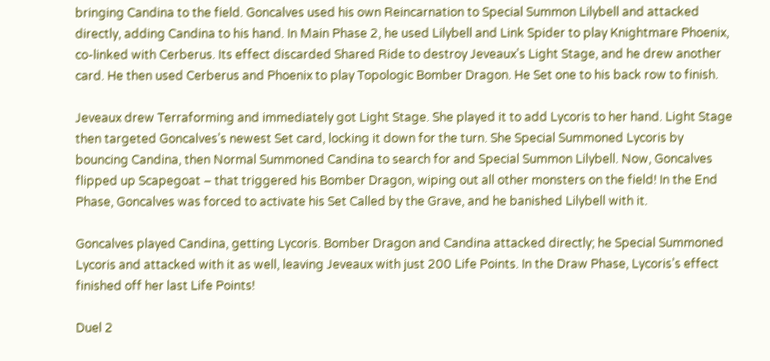bringing Candina to the field. Goncalves used his own Reincarnation to Special Summon Lilybell and attacked directly, adding Candina to his hand. In Main Phase 2, he used Lilybell and Link Spider to play Knightmare Phoenix, co-linked with Cerberus. Its effect discarded Shared Ride to destroy Jeveaux’s Light Stage, and he drew another card. He then used Cerberus and Phoenix to play Topologic Bomber Dragon. He Set one to his back row to finish.

Jeveaux drew Terraforming and immediately got Light Stage. She played it to add Lycoris to her hand. Light Stage then targeted Goncalves’s newest Set card, locking it down for the turn. She Special Summoned Lycoris by bouncing Candina, then Normal Summoned Candina to search for and Special Summon Lilybell. Now, Goncalves flipped up Scapegoat – that triggered his Bomber Dragon, wiping out all other monsters on the field! In the End Phase, Goncalves was forced to activate his Set Called by the Grave, and he banished Lilybell with it.

Goncalves played Candina, getting Lycoris. Bomber Dragon and Candina attacked directly; he Special Summoned Lycoris and attacked with it as well, leaving Jeveaux with just 200 Life Points. In the Draw Phase, Lycoris’s effect finished off her last Life Points!

Duel 2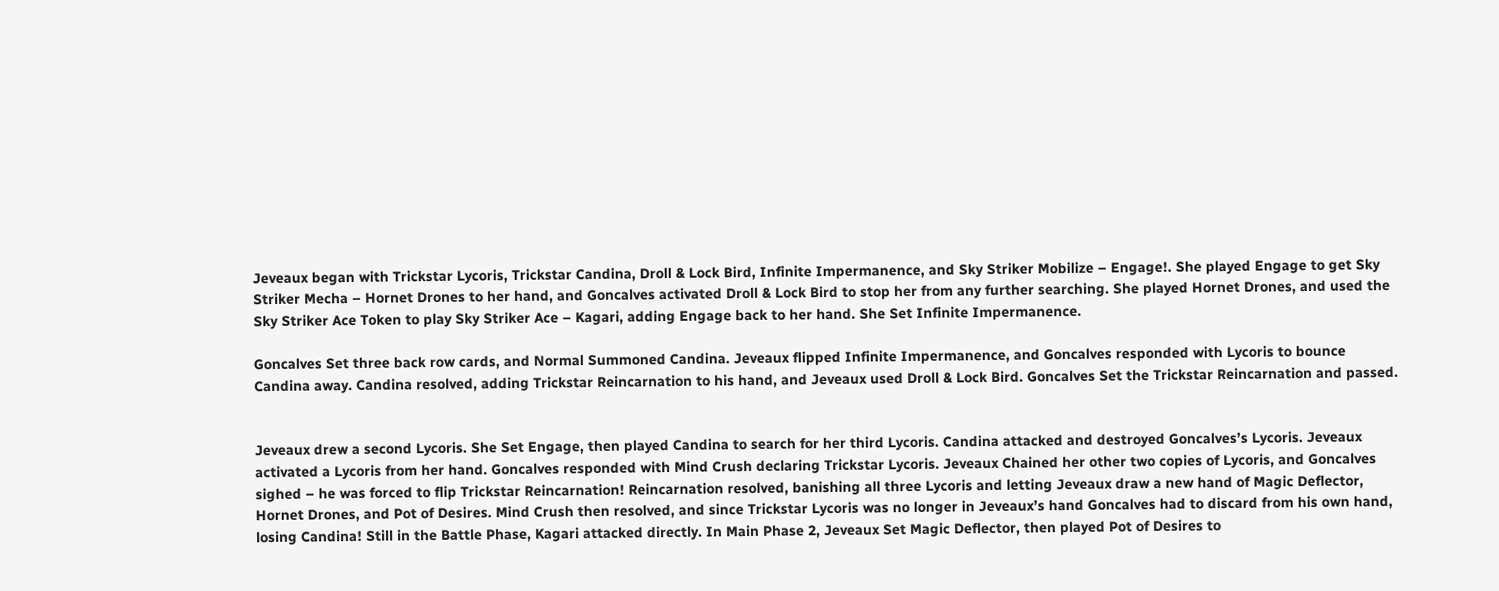Jeveaux began with Trickstar Lycoris, Trickstar Candina, Droll & Lock Bird, Infinite Impermanence, and Sky Striker Mobilize – Engage!. She played Engage to get Sky Striker Mecha – Hornet Drones to her hand, and Goncalves activated Droll & Lock Bird to stop her from any further searching. She played Hornet Drones, and used the Sky Striker Ace Token to play Sky Striker Ace – Kagari, adding Engage back to her hand. She Set Infinite Impermanence.

Goncalves Set three back row cards, and Normal Summoned Candina. Jeveaux flipped Infinite Impermanence, and Goncalves responded with Lycoris to bounce Candina away. Candina resolved, adding Trickstar Reincarnation to his hand, and Jeveaux used Droll & Lock Bird. Goncalves Set the Trickstar Reincarnation and passed.


Jeveaux drew a second Lycoris. She Set Engage, then played Candina to search for her third Lycoris. Candina attacked and destroyed Goncalves’s Lycoris. Jeveaux activated a Lycoris from her hand. Goncalves responded with Mind Crush declaring Trickstar Lycoris. Jeveaux Chained her other two copies of Lycoris, and Goncalves sighed – he was forced to flip Trickstar Reincarnation! Reincarnation resolved, banishing all three Lycoris and letting Jeveaux draw a new hand of Magic Deflector, Hornet Drones, and Pot of Desires. Mind Crush then resolved, and since Trickstar Lycoris was no longer in Jeveaux’s hand Goncalves had to discard from his own hand, losing Candina! Still in the Battle Phase, Kagari attacked directly. In Main Phase 2, Jeveaux Set Magic Deflector, then played Pot of Desires to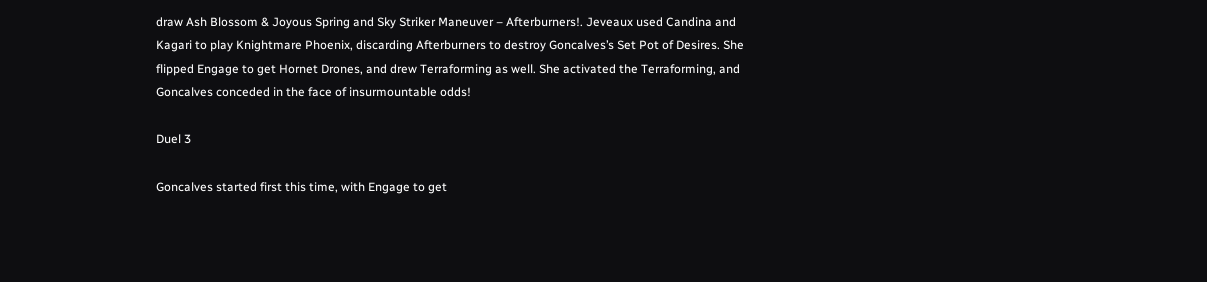draw Ash Blossom & Joyous Spring and Sky Striker Maneuver – Afterburners!. Jeveaux used Candina and Kagari to play Knightmare Phoenix, discarding Afterburners to destroy Goncalves’s Set Pot of Desires. She flipped Engage to get Hornet Drones, and drew Terraforming as well. She activated the Terraforming, and Goncalves conceded in the face of insurmountable odds!

Duel 3

Goncalves started first this time, with Engage to get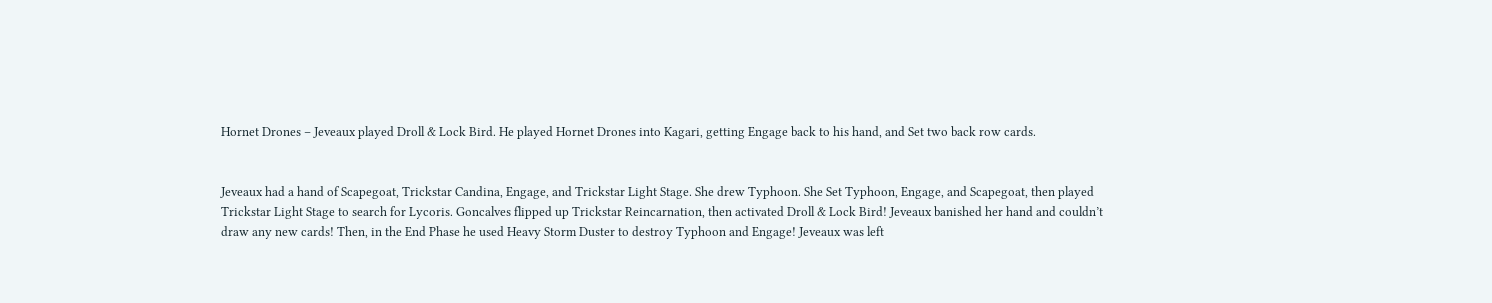Hornet Drones – Jeveaux played Droll & Lock Bird. He played Hornet Drones into Kagari, getting Engage back to his hand, and Set two back row cards.


Jeveaux had a hand of Scapegoat, Trickstar Candina, Engage, and Trickstar Light Stage. She drew Typhoon. She Set Typhoon, Engage, and Scapegoat, then played Trickstar Light Stage to search for Lycoris. Goncalves flipped up Trickstar Reincarnation, then activated Droll & Lock Bird! Jeveaux banished her hand and couldn’t draw any new cards! Then, in the End Phase he used Heavy Storm Duster to destroy Typhoon and Engage! Jeveaux was left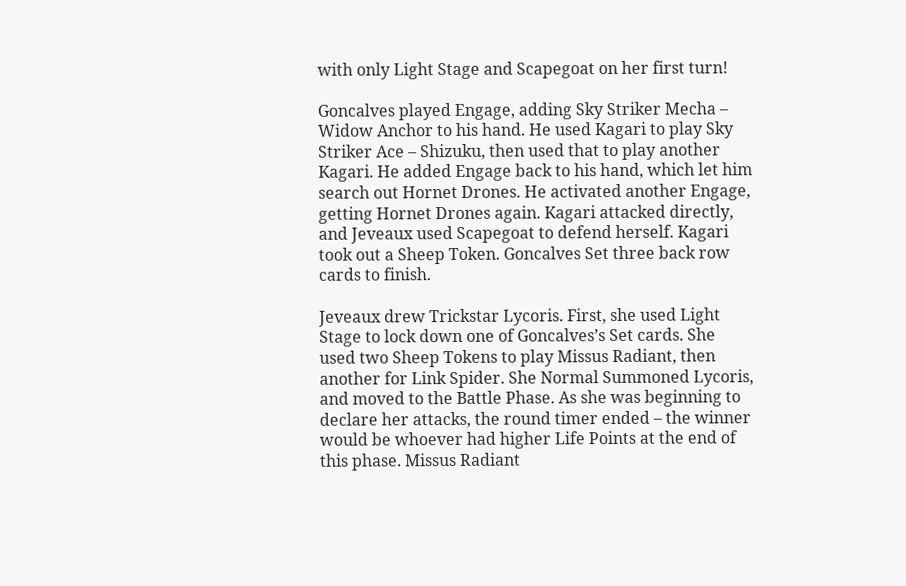with only Light Stage and Scapegoat on her first turn!

Goncalves played Engage, adding Sky Striker Mecha – Widow Anchor to his hand. He used Kagari to play Sky Striker Ace – Shizuku, then used that to play another Kagari. He added Engage back to his hand, which let him search out Hornet Drones. He activated another Engage, getting Hornet Drones again. Kagari attacked directly, and Jeveaux used Scapegoat to defend herself. Kagari took out a Sheep Token. Goncalves Set three back row cards to finish.

Jeveaux drew Trickstar Lycoris. First, she used Light Stage to lock down one of Goncalves’s Set cards. She used two Sheep Tokens to play Missus Radiant, then another for Link Spider. She Normal Summoned Lycoris, and moved to the Battle Phase. As she was beginning to declare her attacks, the round timer ended – the winner would be whoever had higher Life Points at the end of this phase. Missus Radiant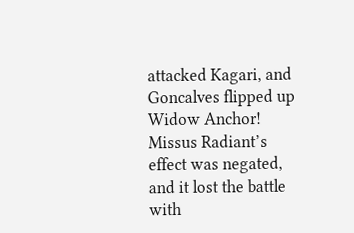attacked Kagari, and Goncalves flipped up Widow Anchor! Missus Radiant’s effect was negated, and it lost the battle with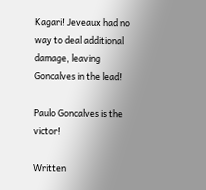Kagari! Jeveaux had no way to deal additional damage, leaving Goncalves in the lead!

Paulo Goncalves is the victor!

Written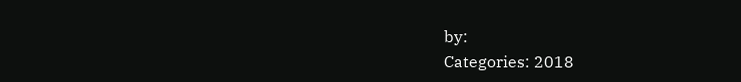by:
Categories: 2018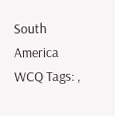South America WCQ Tags: ,